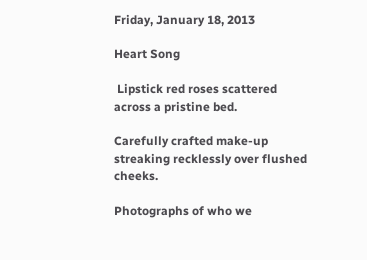Friday, January 18, 2013

Heart Song

 Lipstick red roses scattered across a pristine bed.

Carefully crafted make-up streaking recklessly over flushed cheeks.

Photographs of who we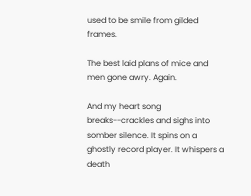used to be smile from gilded frames.

The best laid plans of mice and men gone awry. Again.

And my heart song breaks--crackles and sighs into somber silence. It spins on a ghostly record player. It whispers a death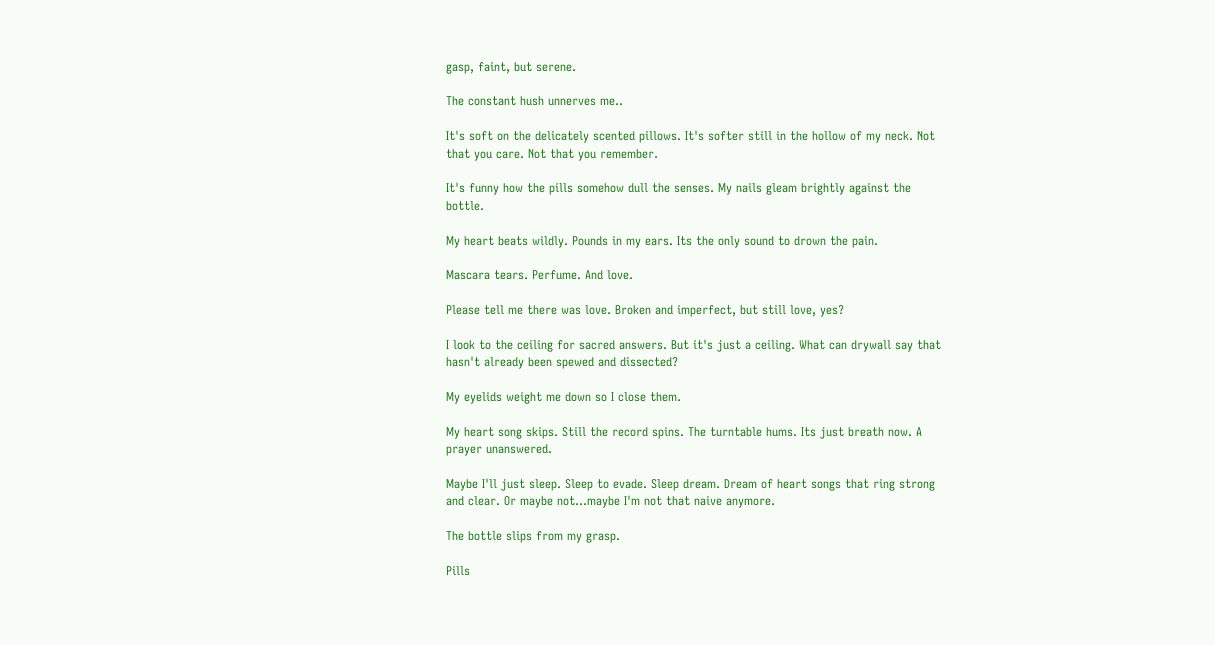gasp, faint, but serene.

The constant hush unnerves me..

It's soft on the delicately scented pillows. It's softer still in the hollow of my neck. Not that you care. Not that you remember.

It's funny how the pills somehow dull the senses. My nails gleam brightly against the bottle.

My heart beats wildly. Pounds in my ears. Its the only sound to drown the pain.

Mascara tears. Perfume. And love.

Please tell me there was love. Broken and imperfect, but still love, yes?

I look to the ceiling for sacred answers. But it's just a ceiling. What can drywall say that hasn't already been spewed and dissected?

My eyelids weight me down so I close them.

My heart song skips. Still the record spins. The turntable hums. Its just breath now. A prayer unanswered.

Maybe I'll just sleep. Sleep to evade. Sleep dream. Dream of heart songs that ring strong and clear. Or maybe not...maybe I'm not that naive anymore.

The bottle slips from my grasp.

Pills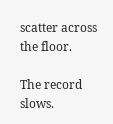scatter across the floor.

The record slows.